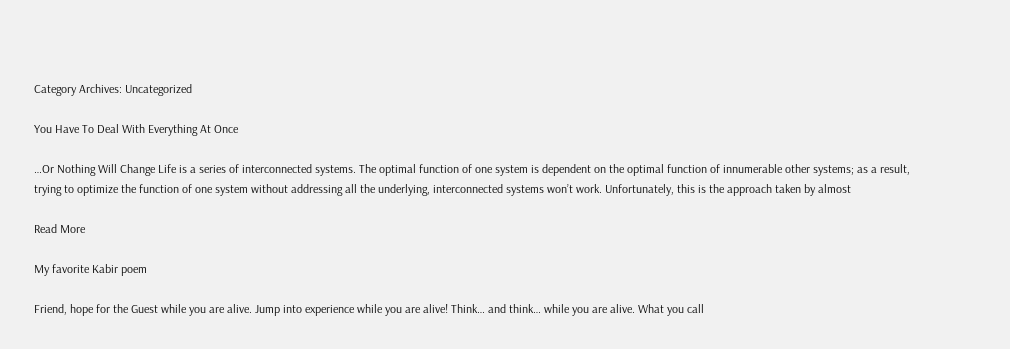Category Archives: Uncategorized

You Have To Deal With Everything At Once

…Or Nothing Will Change Life is a series of interconnected systems. The optimal function of one system is dependent on the optimal function of innumerable other systems; as a result, trying to optimize the function of one system without addressing all the underlying, interconnected systems won’t work. Unfortunately, this is the approach taken by almost

Read More

My favorite Kabir poem

Friend, hope for the Guest while you are alive. Jump into experience while you are alive! Think… and think… while you are alive. What you call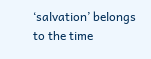‘salvation’ belongs to the time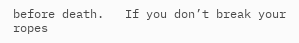before death.   If you don’t break your ropes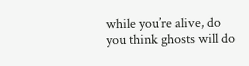while you’re alive, do you think ghosts will do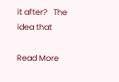it after?   The idea that

Read More